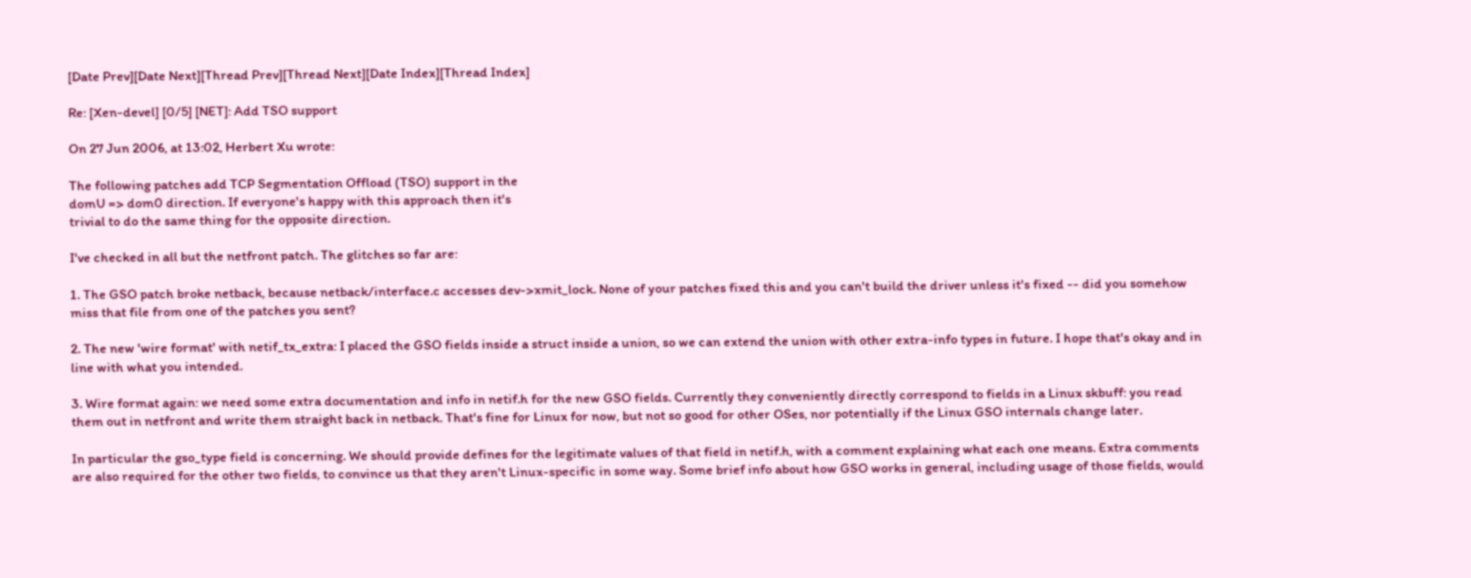[Date Prev][Date Next][Thread Prev][Thread Next][Date Index][Thread Index]

Re: [Xen-devel] [0/5] [NET]: Add TSO support

On 27 Jun 2006, at 13:02, Herbert Xu wrote:

The following patches add TCP Segmentation Offload (TSO) support in the
domU => dom0 direction. If everyone's happy with this approach then it's
trivial to do the same thing for the opposite direction.

I've checked in all but the netfront patch. The glitches so far are:

1. The GSO patch broke netback, because netback/interface.c accesses dev->xmit_lock. None of your patches fixed this and you can't build the driver unless it's fixed -- did you somehow miss that file from one of the patches you sent?

2. The new 'wire format' with netif_tx_extra: I placed the GSO fields inside a struct inside a union, so we can extend the union with other extra-info types in future. I hope that's okay and in line with what you intended.

3. Wire format again: we need some extra documentation and info in netif.h for the new GSO fields. Currently they conveniently directly correspond to fields in a Linux skbuff: you read them out in netfront and write them straight back in netback. That's fine for Linux for now, but not so good for other OSes, nor potentially if the Linux GSO internals change later.

In particular the gso_type field is concerning. We should provide defines for the legitimate values of that field in netif.h, with a comment explaining what each one means. Extra comments are also required for the other two fields, to convince us that they aren't Linux-specific in some way. Some brief info about how GSO works in general, including usage of those fields, would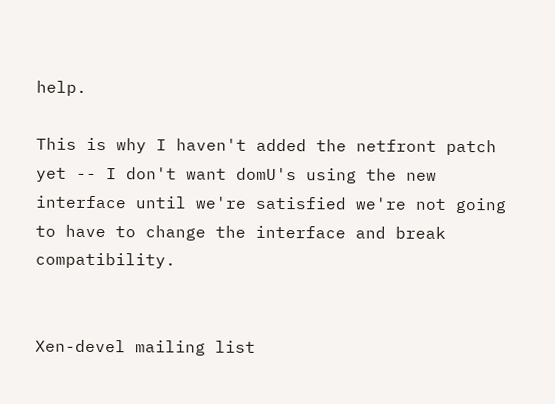help.

This is why I haven't added the netfront patch yet -- I don't want domU's using the new interface until we're satisfied we're not going to have to change the interface and break compatibility.


Xen-devel mailing list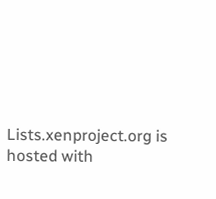Lists.xenproject.org is hosted with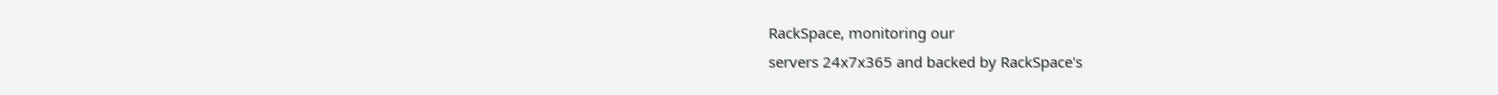RackSpace, monitoring our
servers 24x7x365 and backed by RackSpace's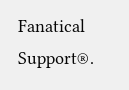Fanatical Support®.